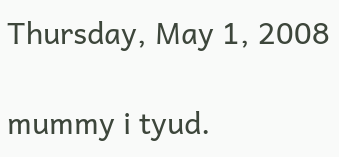Thursday, May 1, 2008

mummy i tyud.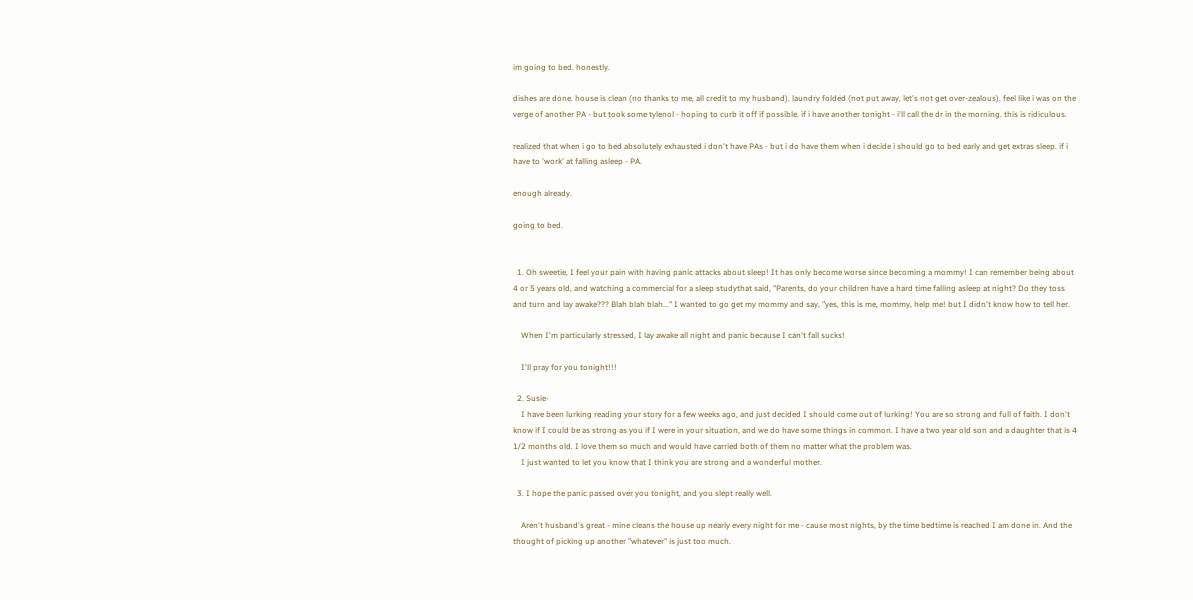im going to bed. honestly.

dishes are done. house is clean (no thanks to me, all credit to my husband). laundry folded (not put away, let's not get over-zealous). feel like i was on the verge of another PA - but took some tylenol - hoping to curb it off if possible. if i have another tonight - i'll call the dr in the morning. this is ridiculous.

realized that when i go to bed absolutely exhausted i don't have PAs - but i do have them when i decide i should go to bed early and get extras sleep. if i have to 'work' at falling asleep - PA.

enough already.

going to bed.


  1. Oh sweetie, I feel your pain with having panic attacks about sleep! It has only become worse since becoming a mommy! I can remember being about 4 or 5 years old, and watching a commercial for a sleep studythat said, "Parents, do your children have a hard time falling asleep at night? Do they toss and turn and lay awake??? Blah blah blah..." I wanted to go get my mommy and say, "yes, this is me, mommy, help me! but I didn't know how to tell her.

    When I'm particularly stressed, I lay awake all night and panic because I can't fall sucks!

    I'll pray for you tonight!!!

  2. Susie-
    I have been lurking reading your story for a few weeks ago, and just decided I should come out of lurking! You are so strong and full of faith. I don't know if I could be as strong as you if I were in your situation, and we do have some things in common. I have a two year old son and a daughter that is 4 1/2 months old. I love them so much and would have carried both of them no matter what the problem was.
    I just wanted to let you know that I think you are strong and a wonderful mother.

  3. I hope the panic passed over you tonight, and you slept really well.

    Aren't husband's great - mine cleans the house up nearly every night for me - cause most nights, by the time bedtime is reached I am done in. And the thought of picking up another "whatever" is just too much.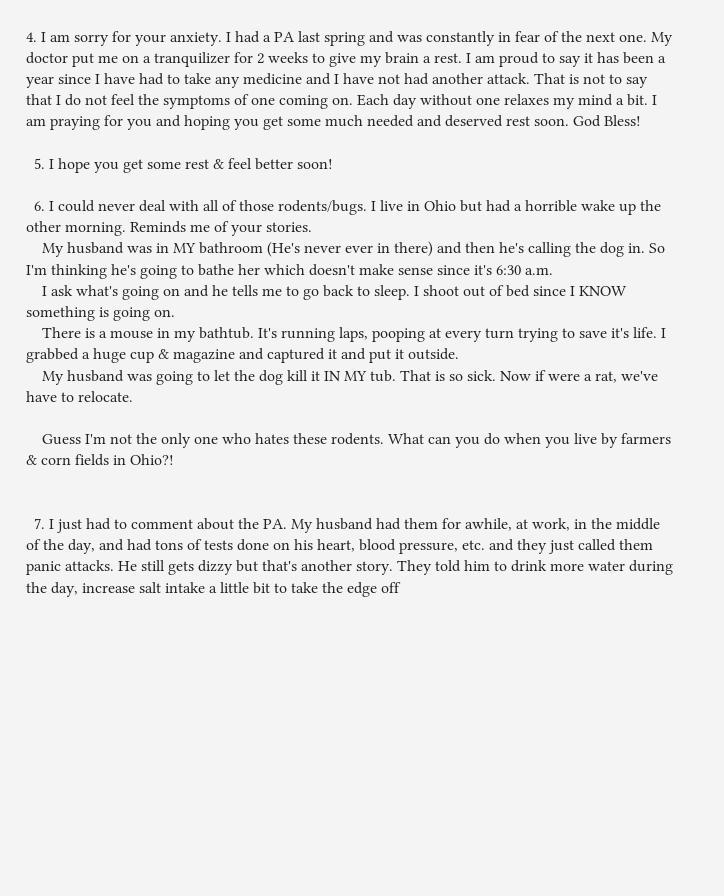4. I am sorry for your anxiety. I had a PA last spring and was constantly in fear of the next one. My doctor put me on a tranquilizer for 2 weeks to give my brain a rest. I am proud to say it has been a year since I have had to take any medicine and I have not had another attack. That is not to say that I do not feel the symptoms of one coming on. Each day without one relaxes my mind a bit. I am praying for you and hoping you get some much needed and deserved rest soon. God Bless!

  5. I hope you get some rest & feel better soon!

  6. I could never deal with all of those rodents/bugs. I live in Ohio but had a horrible wake up the other morning. Reminds me of your stories.
    My husband was in MY bathroom (He's never ever in there) and then he's calling the dog in. So I'm thinking he's going to bathe her which doesn't make sense since it's 6:30 a.m.
    I ask what's going on and he tells me to go back to sleep. I shoot out of bed since I KNOW something is going on.
    There is a mouse in my bathtub. It's running laps, pooping at every turn trying to save it's life. I grabbed a huge cup & magazine and captured it and put it outside.
    My husband was going to let the dog kill it IN MY tub. That is so sick. Now if were a rat, we've have to relocate.

    Guess I'm not the only one who hates these rodents. What can you do when you live by farmers & corn fields in Ohio?!


  7. I just had to comment about the PA. My husband had them for awhile, at work, in the middle of the day, and had tons of tests done on his heart, blood pressure, etc. and they just called them panic attacks. He still gets dizzy but that's another story. They told him to drink more water during the day, increase salt intake a little bit to take the edge off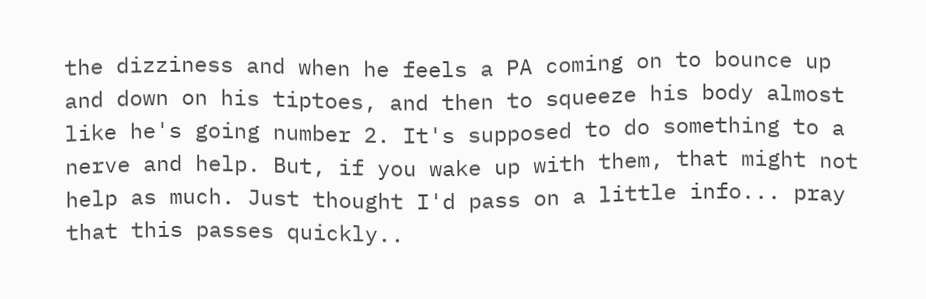the dizziness and when he feels a PA coming on to bounce up and down on his tiptoes, and then to squeeze his body almost like he's going number 2. It's supposed to do something to a nerve and help. But, if you wake up with them, that might not help as much. Just thought I'd pass on a little info... pray that this passes quickly..